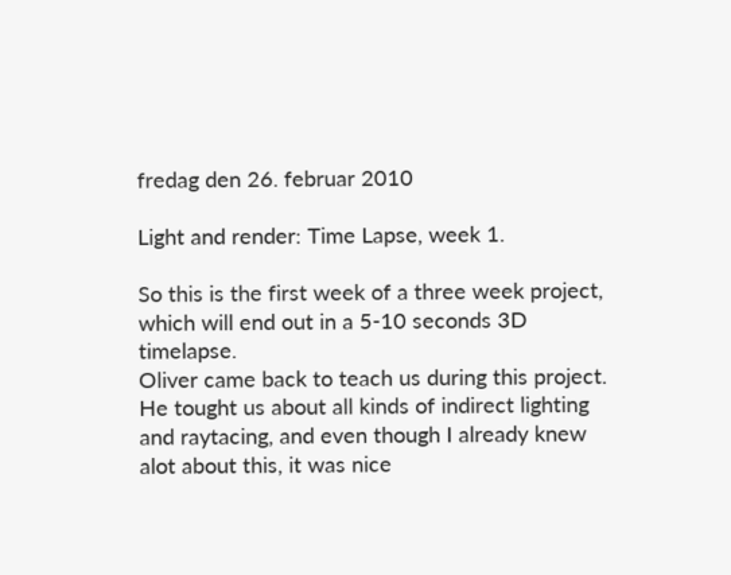fredag den 26. februar 2010

Light and render: Time Lapse, week 1.

So this is the first week of a three week project, which will end out in a 5-10 seconds 3D timelapse.
Oliver came back to teach us during this project. He tought us about all kinds of indirect lighting and raytacing, and even though I already knew alot about this, it was nice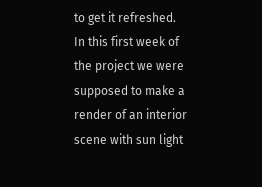to get it refreshed.
In this first week of the project we were supposed to make a render of an interior scene with sun light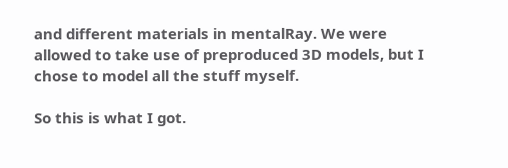and different materials in mentalRay. We were allowed to take use of preproduced 3D models, but I chose to model all the stuff myself.

So this is what I got.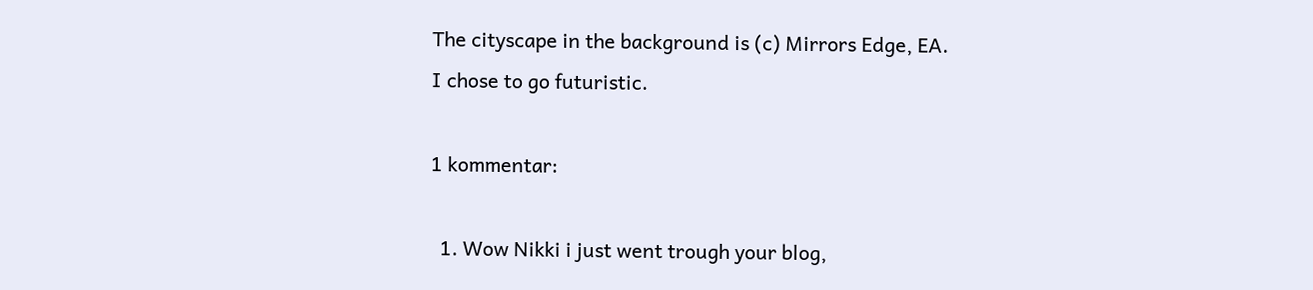The cityscape in the background is (c) Mirrors Edge, EA.
I chose to go futuristic.

1 kommentar:

  1. Wow Nikki i just went trough your blog,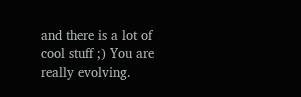and there is a lot of cool stuff ;) You are really evolving.